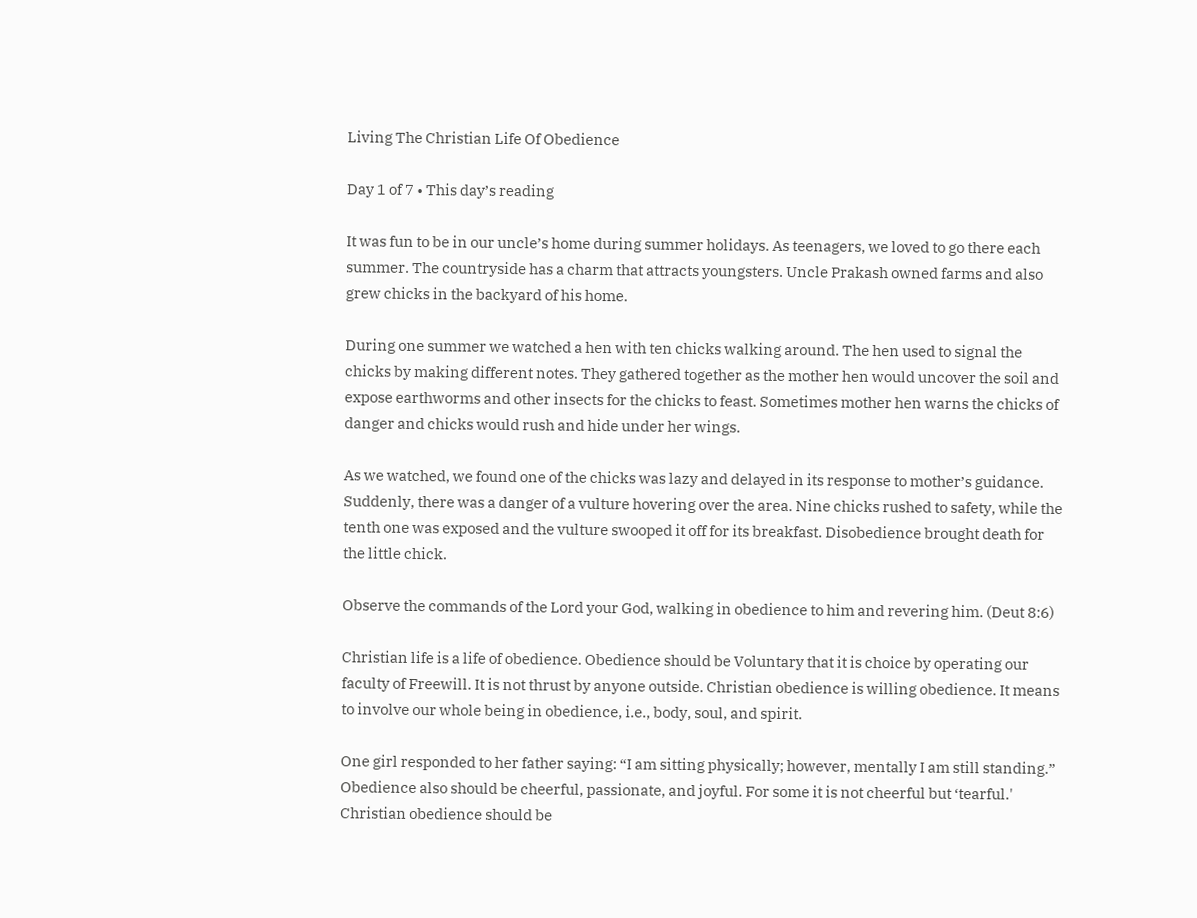Living The Christian Life Of Obedience

Day 1 of 7 • This day’s reading

It was fun to be in our uncle’s home during summer holidays. As teenagers, we loved to go there each summer. The countryside has a charm that attracts youngsters. Uncle Prakash owned farms and also grew chicks in the backyard of his home.

During one summer we watched a hen with ten chicks walking around. The hen used to signal the chicks by making different notes. They gathered together as the mother hen would uncover the soil and expose earthworms and other insects for the chicks to feast. Sometimes mother hen warns the chicks of danger and chicks would rush and hide under her wings.

As we watched, we found one of the chicks was lazy and delayed in its response to mother’s guidance. Suddenly, there was a danger of a vulture hovering over the area. Nine chicks rushed to safety, while the tenth one was exposed and the vulture swooped it off for its breakfast. Disobedience brought death for the little chick.

Observe the commands of the Lord your God, walking in obedience to him and revering him. (Deut 8:6)

Christian life is a life of obedience. Obedience should be Voluntary that it is choice by operating our faculty of Freewill. It is not thrust by anyone outside. Christian obedience is willing obedience. It means to involve our whole being in obedience, i.e., body, soul, and spirit.

One girl responded to her father saying: “I am sitting physically; however, mentally I am still standing.” Obedience also should be cheerful, passionate, and joyful. For some it is not cheerful but ‘tearful.' Christian obedience should be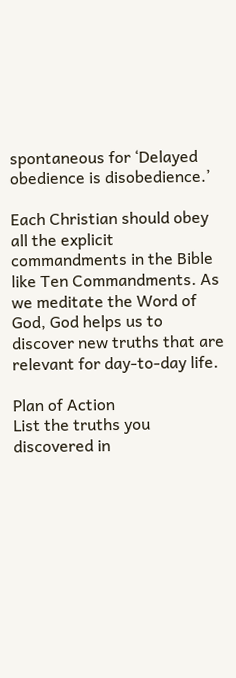spontaneous for ‘Delayed obedience is disobedience.’

Each Christian should obey all the explicit commandments in the Bible like Ten Commandments. As we meditate the Word of God, God helps us to discover new truths that are relevant for day-to-day life.

Plan of Action
List the truths you discovered in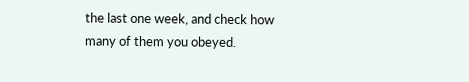the last one week, and check how many of them you obeyed.